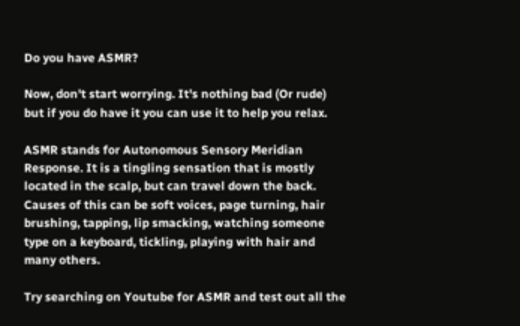Do you have ASMR?

Now, don't start worrying. It's nothing bad (Or rude) but if you do have it you can use it to help you relax.

ASMR stands for Autonomous Sensory Meridian Response. It is a tingling sensation that is mostly located in the scalp, but can travel down the back. Causes of this can be soft voices, page turning, hair brushing, tapping, lip smacking, watching someone type on a keyboard, tickling, playing with hair and many others.

Try searching on Youtube for ASMR and test out all the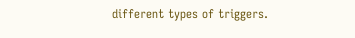different types of triggers.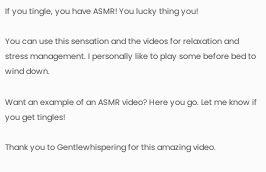If you tingle, you have ASMR! You lucky thing you!

You can use this sensation and the videos for relaxation and stress management. I personally like to play some before bed to wind down.

Want an example of an ASMR video? Here you go. Let me know if you get tingles!

Thank you to Gentlewhispering for this amazing video.